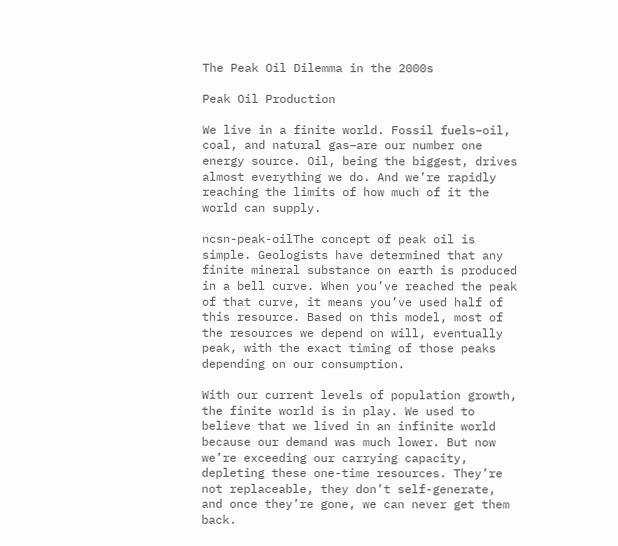The Peak Oil Dilemma in the 2000s

Peak Oil Production

We live in a finite world. Fossil fuels–oil, coal, and natural gas–are our number one energy source. Oil, being the biggest, drives almost everything we do. And we’re rapidly reaching the limits of how much of it the world can supply.

ncsn-peak-oilThe concept of peak oil is simple. Geologists have determined that any finite mineral substance on earth is produced in a bell curve. When you’ve reached the peak of that curve, it means you’ve used half of this resource. Based on this model, most of the resources we depend on will, eventually peak, with the exact timing of those peaks depending on our consumption.

With our current levels of population growth, the finite world is in play. We used to believe that we lived in an infinite world because our demand was much lower. But now we’re exceeding our carrying capacity, depleting these one-time resources. They’re not replaceable, they don’t self-generate, and once they’re gone, we can never get them back.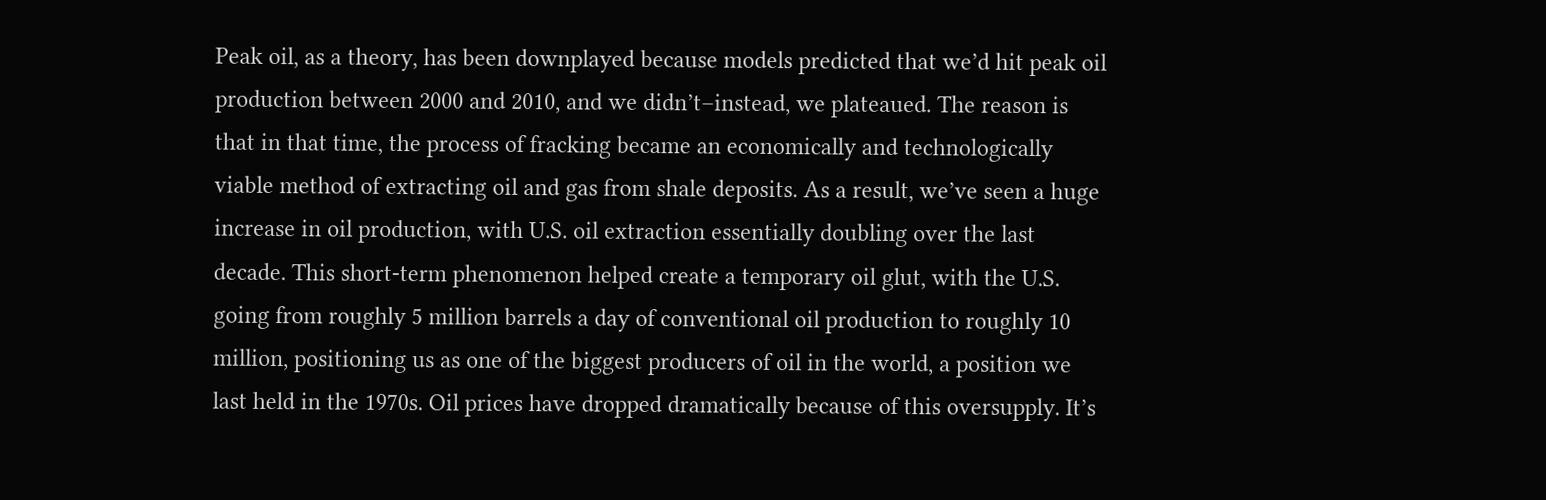Peak oil, as a theory, has been downplayed because models predicted that we’d hit peak oil production between 2000 and 2010, and we didn’t–instead, we plateaued. The reason is that in that time, the process of fracking became an economically and technologically viable method of extracting oil and gas from shale deposits. As a result, we’ve seen a huge increase in oil production, with U.S. oil extraction essentially doubling over the last decade. This short-term phenomenon helped create a temporary oil glut, with the U.S. going from roughly 5 million barrels a day of conventional oil production to roughly 10 million, positioning us as one of the biggest producers of oil in the world, a position we last held in the 1970s. Oil prices have dropped dramatically because of this oversupply. It’s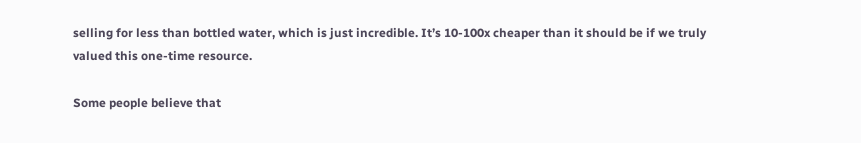selling for less than bottled water, which is just incredible. It’s 10-100x cheaper than it should be if we truly valued this one-time resource.

Some people believe that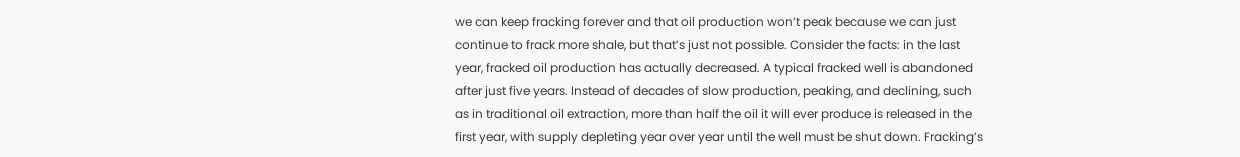we can keep fracking forever and that oil production won’t peak because we can just continue to frack more shale, but that’s just not possible. Consider the facts: in the last year, fracked oil production has actually decreased. A typical fracked well is abandoned after just five years. Instead of decades of slow production, peaking, and declining, such as in traditional oil extraction, more than half the oil it will ever produce is released in the first year, with supply depleting year over year until the well must be shut down. Fracking’s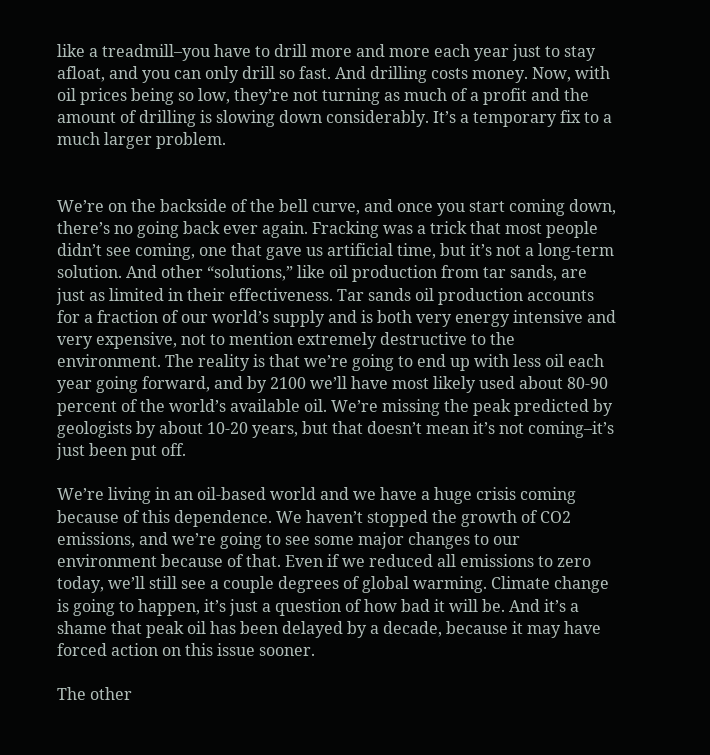like a treadmill–you have to drill more and more each year just to stay afloat, and you can only drill so fast. And drilling costs money. Now, with oil prices being so low, they’re not turning as much of a profit and the amount of drilling is slowing down considerably. It’s a temporary fix to a much larger problem.


We’re on the backside of the bell curve, and once you start coming down, there’s no going back ever again. Fracking was a trick that most people didn’t see coming, one that gave us artificial time, but it’s not a long-term solution. And other “solutions,” like oil production from tar sands, are just as limited in their effectiveness. Tar sands oil production accounts for a fraction of our world’s supply and is both very energy intensive and very expensive, not to mention extremely destructive to the environment. The reality is that we’re going to end up with less oil each year going forward, and by 2100 we’ll have most likely used about 80-90 percent of the world’s available oil. We’re missing the peak predicted by geologists by about 10-20 years, but that doesn’t mean it’s not coming–it’s just been put off.

We’re living in an oil-based world and we have a huge crisis coming because of this dependence. We haven’t stopped the growth of CO2 emissions, and we’re going to see some major changes to our environment because of that. Even if we reduced all emissions to zero today, we’ll still see a couple degrees of global warming. Climate change is going to happen, it’s just a question of how bad it will be. And it’s a shame that peak oil has been delayed by a decade, because it may have forced action on this issue sooner.

The other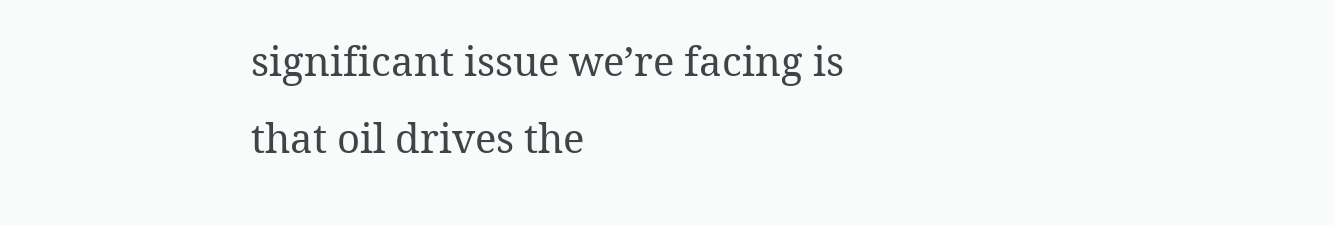significant issue we’re facing is that oil drives the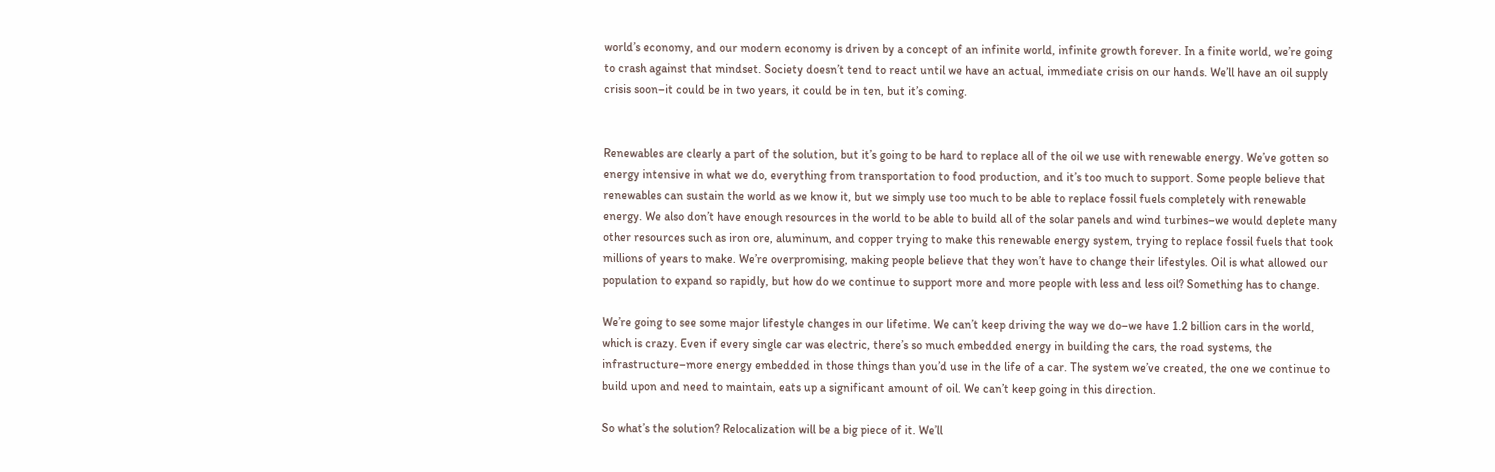world’s economy, and our modern economy is driven by a concept of an infinite world, infinite growth forever. In a finite world, we’re going to crash against that mindset. Society doesn’t tend to react until we have an actual, immediate crisis on our hands. We’ll have an oil supply crisis soon–it could be in two years, it could be in ten, but it’s coming.


Renewables are clearly a part of the solution, but it’s going to be hard to replace all of the oil we use with renewable energy. We’ve gotten so energy intensive in what we do, everything from transportation to food production, and it’s too much to support. Some people believe that renewables can sustain the world as we know it, but we simply use too much to be able to replace fossil fuels completely with renewable energy. We also don’t have enough resources in the world to be able to build all of the solar panels and wind turbines–we would deplete many other resources such as iron ore, aluminum, and copper trying to make this renewable energy system, trying to replace fossil fuels that took millions of years to make. We’re overpromising, making people believe that they won’t have to change their lifestyles. Oil is what allowed our population to expand so rapidly, but how do we continue to support more and more people with less and less oil? Something has to change.

We’re going to see some major lifestyle changes in our lifetime. We can’t keep driving the way we do–we have 1.2 billion cars in the world, which is crazy. Even if every single car was electric, there’s so much embedded energy in building the cars, the road systems, the infrastructure–more energy embedded in those things than you’d use in the life of a car. The system we’ve created, the one we continue to build upon and need to maintain, eats up a significant amount of oil. We can’t keep going in this direction.

So what’s the solution? Relocalization will be a big piece of it. We’ll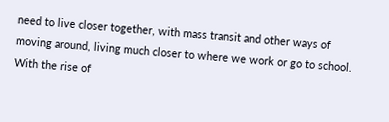need to live closer together, with mass transit and other ways of moving around, living much closer to where we work or go to school. With the rise of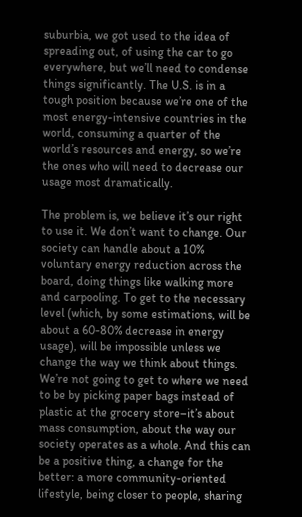suburbia, we got used to the idea of spreading out, of using the car to go everywhere, but we’ll need to condense things significantly. The U.S. is in a tough position because we’re one of the most energy-intensive countries in the world, consuming a quarter of the world’s resources and energy, so we’re the ones who will need to decrease our usage most dramatically.

The problem is, we believe it’s our right to use it. We don’t want to change. Our society can handle about a 10% voluntary energy reduction across the board, doing things like walking more and carpooling. To get to the necessary level (which, by some estimations, will be about a 60-80% decrease in energy usage), will be impossible unless we change the way we think about things. We’re not going to get to where we need to be by picking paper bags instead of plastic at the grocery store–it’s about mass consumption, about the way our society operates as a whole. And this can be a positive thing, a change for the better: a more community-oriented lifestyle, being closer to people, sharing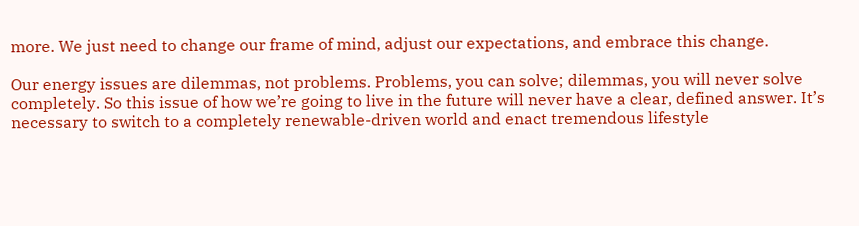more. We just need to change our frame of mind, adjust our expectations, and embrace this change.

Our energy issues are dilemmas, not problems. Problems, you can solve; dilemmas, you will never solve completely. So this issue of how we’re going to live in the future will never have a clear, defined answer. It’s necessary to switch to a completely renewable-driven world and enact tremendous lifestyle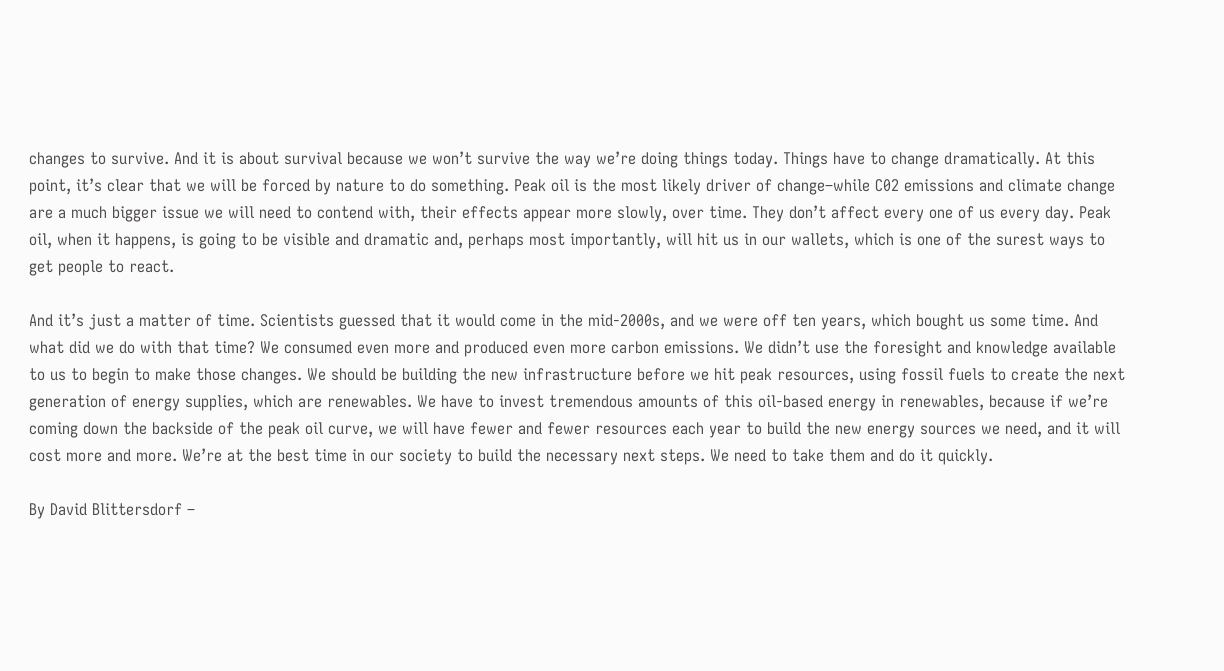changes to survive. And it is about survival because we won’t survive the way we’re doing things today. Things have to change dramatically. At this point, it’s clear that we will be forced by nature to do something. Peak oil is the most likely driver of change–while C02 emissions and climate change are a much bigger issue we will need to contend with, their effects appear more slowly, over time. They don’t affect every one of us every day. Peak oil, when it happens, is going to be visible and dramatic and, perhaps most importantly, will hit us in our wallets, which is one of the surest ways to get people to react.

And it’s just a matter of time. Scientists guessed that it would come in the mid-2000s, and we were off ten years, which bought us some time. And what did we do with that time? We consumed even more and produced even more carbon emissions. We didn’t use the foresight and knowledge available to us to begin to make those changes. We should be building the new infrastructure before we hit peak resources, using fossil fuels to create the next generation of energy supplies, which are renewables. We have to invest tremendous amounts of this oil-based energy in renewables, because if we’re coming down the backside of the peak oil curve, we will have fewer and fewer resources each year to build the new energy sources we need, and it will cost more and more. We’re at the best time in our society to build the necessary next steps. We need to take them and do it quickly.

By David Blittersdorf –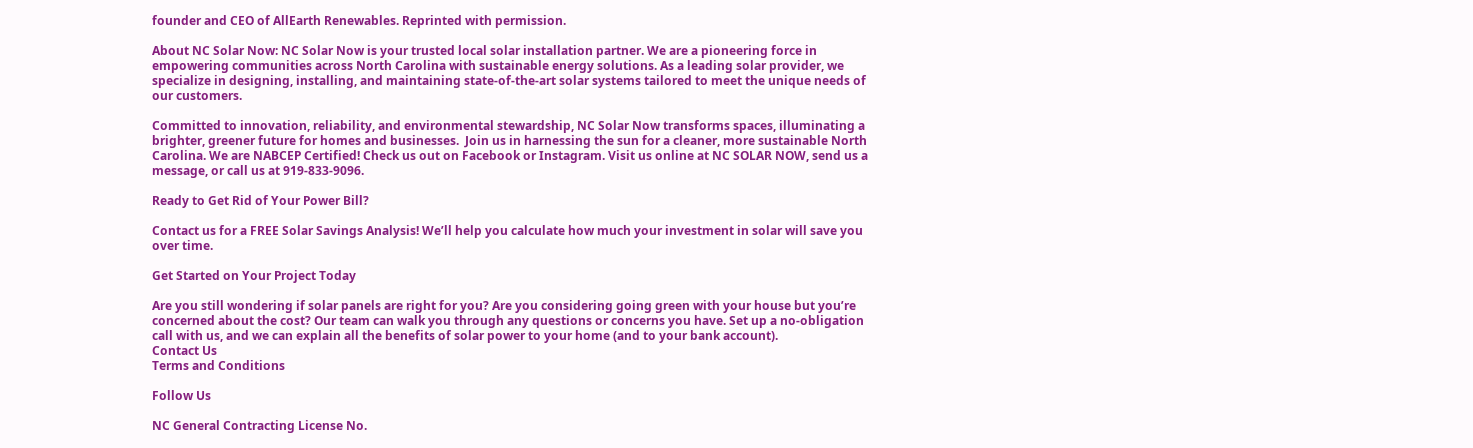founder and CEO of AllEarth Renewables. Reprinted with permission.

About NC Solar Now: NC Solar Now is your trusted local solar installation partner. We are a pioneering force in empowering communities across North Carolina with sustainable energy solutions. As a leading solar provider, we specialize in designing, installing, and maintaining state-of-the-art solar systems tailored to meet the unique needs of our customers.

Committed to innovation, reliability, and environmental stewardship, NC Solar Now transforms spaces, illuminating a brighter, greener future for homes and businesses.  Join us in harnessing the sun for a cleaner, more sustainable North Carolina. We are NABCEP Certified! Check us out on Facebook or Instagram. Visit us online at NC SOLAR NOW, send us a message, or call us at 919-833-9096.

Ready to Get Rid of Your Power Bill?

Contact us for a FREE Solar Savings Analysis! We’ll help you calculate how much your investment in solar will save you over time.

Get Started on Your Project Today

Are you still wondering if solar panels are right for you? Are you considering going green with your house but you’re concerned about the cost? Our team can walk you through any questions or concerns you have. Set up a no-obligation call with us, and we can explain all the benefits of solar power to your home (and to your bank account).
Contact Us
Terms and Conditions

Follow Us

NC General Contracting License No.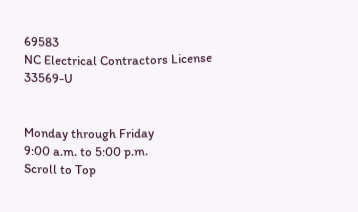69583
NC Electrical Contractors License 33569-U


Monday through Friday
9:00 a.m. to 5:00 p.m.
Scroll to Top